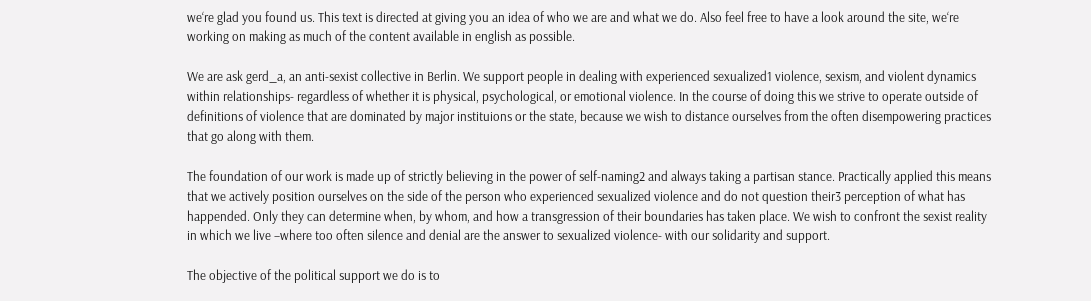we‘re glad you found us. This text is directed at giving you an idea of who we are and what we do. Also feel free to have a look around the site, we‘re working on making as much of the content available in english as possible.

We are ask gerd_a, an anti-sexist collective in Berlin. We support people in dealing with experienced sexualized1 violence, sexism, and violent dynamics within relationships- regardless of whether it is physical, psychological, or emotional violence. In the course of doing this we strive to operate outside of definitions of violence that are dominated by major instituions or the state, because we wish to distance ourselves from the often disempowering practices that go along with them.

The foundation of our work is made up of strictly believing in the power of self-naming2 and always taking a partisan stance. Practically applied this means that we actively position ourselves on the side of the person who experienced sexualized violence and do not question their3 perception of what has happended. Only they can determine when, by whom, and how a transgression of their boundaries has taken place. We wish to confront the sexist reality in which we live –where too often silence and denial are the answer to sexualized violence- with our solidarity and support.

The objective of the political support we do is to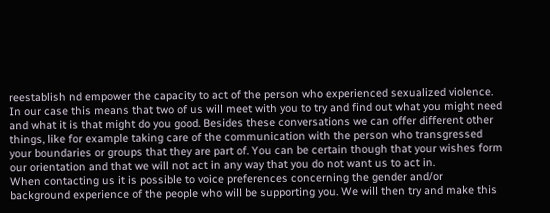reestablish nd empower the capacity to act of the person who experienced sexualized violence. In our case this means that two of us will meet with you to try and find out what you might need and what it is that might do you good. Besides these conversations we can offer different other things, like for example taking care of the communication with the person who transgressed your boundaries or groups that they are part of. You can be certain though that your wishes form our orientation and that we will not act in any way that you do not want us to act in.
When contacting us it is possible to voice preferences concerning the gender and/or background experience of the people who will be supporting you. We will then try and make this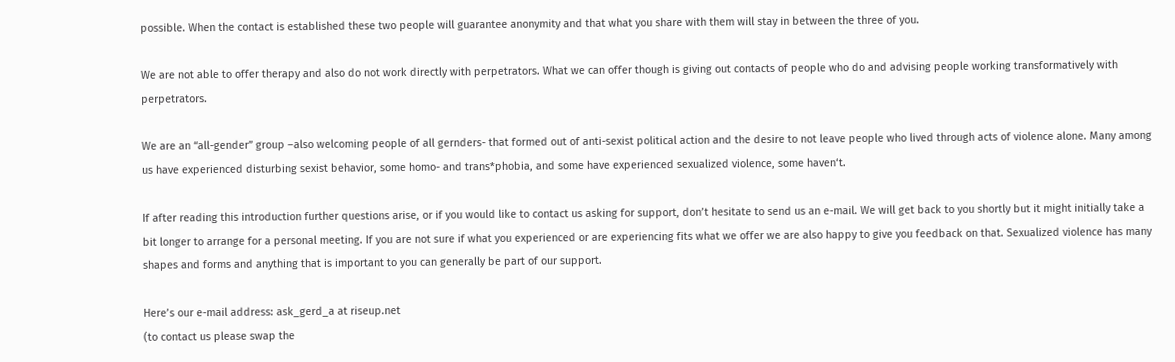possible. When the contact is established these two people will guarantee anonymity and that what you share with them will stay in between the three of you.

We are not able to offer therapy and also do not work directly with perpetrators. What we can offer though is giving out contacts of people who do and advising people working transformatively with perpetrators.

We are an “all-gender” group –also welcoming people of all gernders- that formed out of anti-sexist political action and the desire to not leave people who lived through acts of violence alone. Many among us have experienced disturbing sexist behavior, some homo- and trans*phobia, and some have experienced sexualized violence, some haven‘t.

If after reading this introduction further questions arise, or if you would like to contact us asking for support, don’t hesitate to send us an e-mail. We will get back to you shortly but it might initially take a bit longer to arrange for a personal meeting. If you are not sure if what you experienced or are experiencing fits what we offer we are also happy to give you feedback on that. Sexualized violence has many shapes and forms and anything that is important to you can generally be part of our support.

Here’s our e-mail address: ask_gerd_a at riseup.net
(to contact us please swap the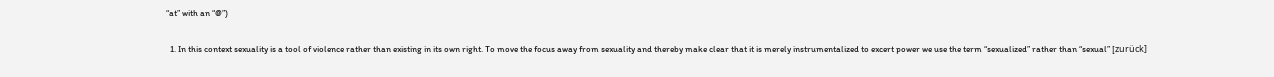“at” with an “@”)

  1. In this context sexuality is a tool of violence rather than existing in its own right. To move the focus away from sexuality and thereby make clear that it is merely instrumentalized to excert power we use the term “sexualized” rather than “sexual” [zurück]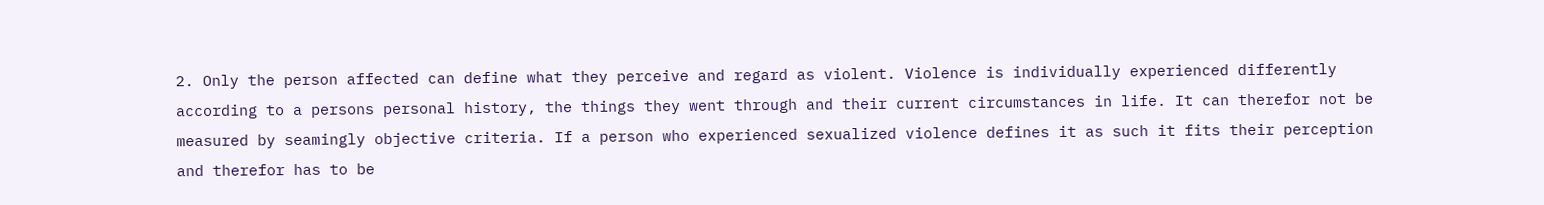2. Only the person affected can define what they perceive and regard as violent. Violence is individually experienced differently according to a persons personal history, the things they went through and their current circumstances in life. It can therefor not be measured by seamingly objective criteria. If a person who experienced sexualized violence defines it as such it fits their perception and therefor has to be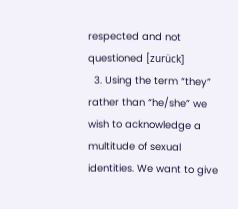respected and not questioned [zurück]
  3. Using the term “they” rather than “he/she” we wish to acknowledge a multitude of sexual identities. We want to give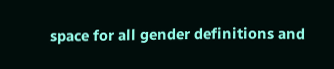space for all gender definitions and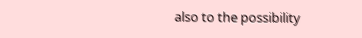also to the possibility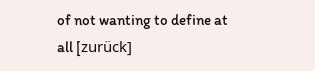of not wanting to define at all [zurück]